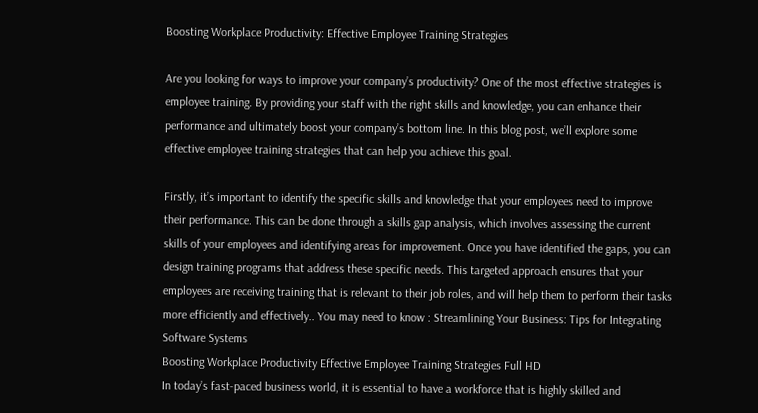Boosting Workplace Productivity: Effective Employee Training Strategies

Are you looking for ways to improve your company’s productivity? One of the most effective strategies is employee training. By providing your staff with the right skills and knowledge, you can enhance their performance and ultimately boost your company’s bottom line. In this blog post, we’ll explore some effective employee training strategies that can help you achieve this goal.

Firstly, it’s important to identify the specific skills and knowledge that your employees need to improve their performance. This can be done through a skills gap analysis, which involves assessing the current skills of your employees and identifying areas for improvement. Once you have identified the gaps, you can design training programs that address these specific needs. This targeted approach ensures that your employees are receiving training that is relevant to their job roles, and will help them to perform their tasks more efficiently and effectively.. You may need to know : Streamlining Your Business: Tips for Integrating Software Systems
Boosting Workplace Productivity Effective Employee Training Strategies Full HD
In today’s fast-paced business world, it is essential to have a workforce that is highly skilled and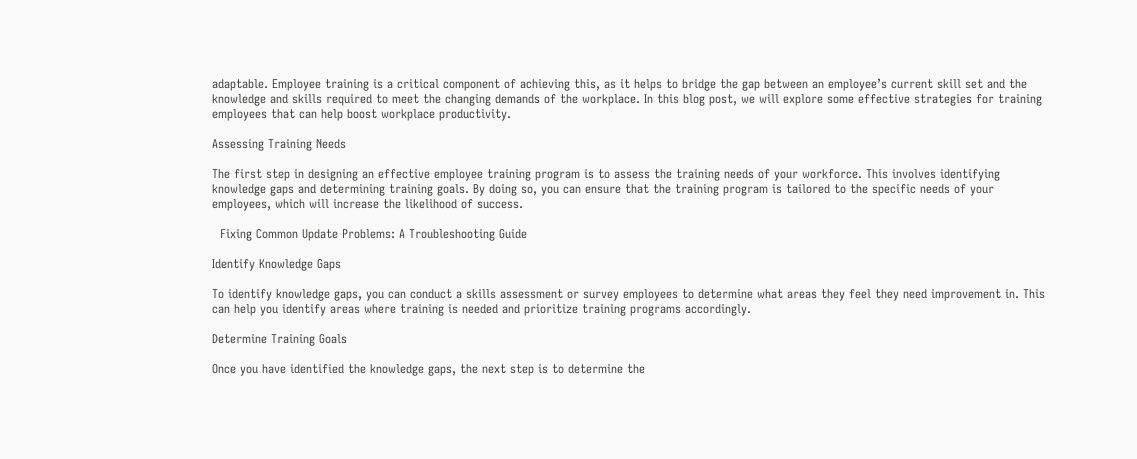adaptable. Employee training is a critical component of achieving this, as it helps to bridge the gap between an employee’s current skill set and the knowledge and skills required to meet the changing demands of the workplace. In this blog post, we will explore some effective strategies for training employees that can help boost workplace productivity.

Assessing Training Needs

The first step in designing an effective employee training program is to assess the training needs of your workforce. This involves identifying knowledge gaps and determining training goals. By doing so, you can ensure that the training program is tailored to the specific needs of your employees, which will increase the likelihood of success.

  Fixing Common Update Problems: A Troubleshooting Guide

Identify Knowledge Gaps

To identify knowledge gaps, you can conduct a skills assessment or survey employees to determine what areas they feel they need improvement in. This can help you identify areas where training is needed and prioritize training programs accordingly.

Determine Training Goals

Once you have identified the knowledge gaps, the next step is to determine the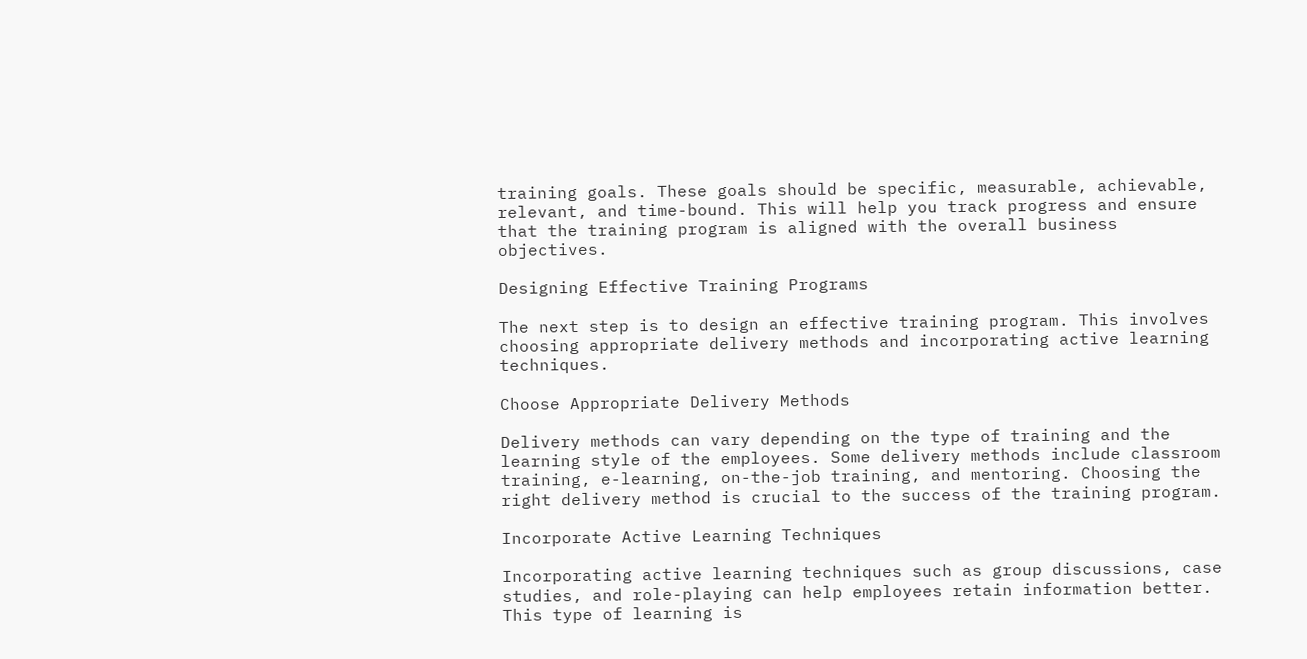training goals. These goals should be specific, measurable, achievable, relevant, and time-bound. This will help you track progress and ensure that the training program is aligned with the overall business objectives.

Designing Effective Training Programs

The next step is to design an effective training program. This involves choosing appropriate delivery methods and incorporating active learning techniques.

Choose Appropriate Delivery Methods

Delivery methods can vary depending on the type of training and the learning style of the employees. Some delivery methods include classroom training, e-learning, on-the-job training, and mentoring. Choosing the right delivery method is crucial to the success of the training program.

Incorporate Active Learning Techniques

Incorporating active learning techniques such as group discussions, case studies, and role-playing can help employees retain information better. This type of learning is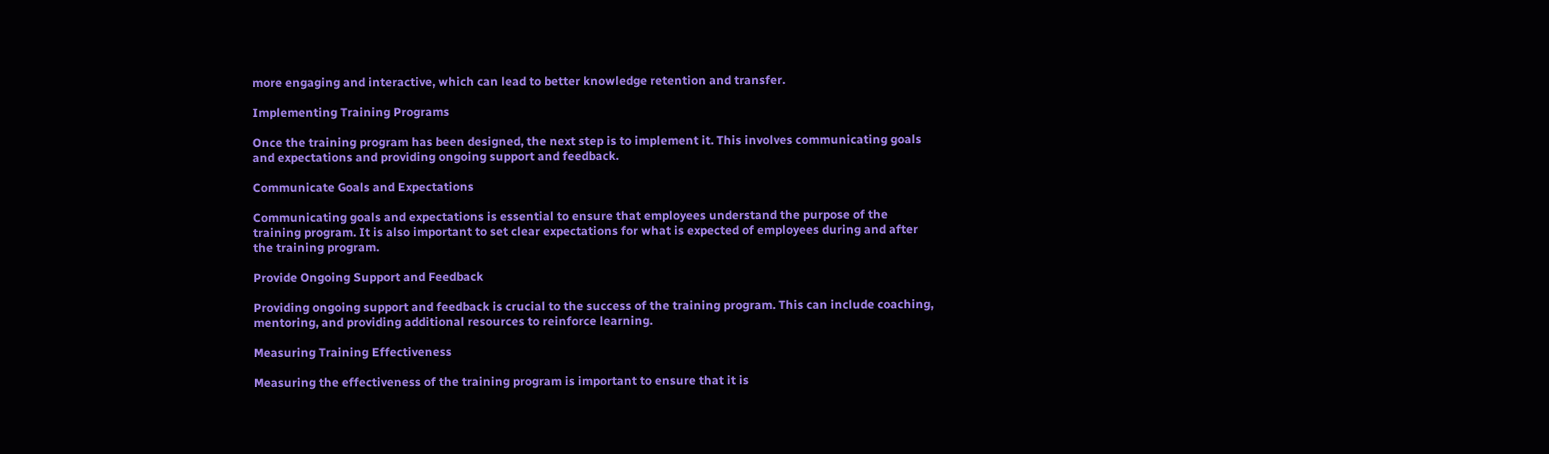more engaging and interactive, which can lead to better knowledge retention and transfer.

Implementing Training Programs

Once the training program has been designed, the next step is to implement it. This involves communicating goals and expectations and providing ongoing support and feedback.

Communicate Goals and Expectations

Communicating goals and expectations is essential to ensure that employees understand the purpose of the training program. It is also important to set clear expectations for what is expected of employees during and after the training program.

Provide Ongoing Support and Feedback

Providing ongoing support and feedback is crucial to the success of the training program. This can include coaching, mentoring, and providing additional resources to reinforce learning.

Measuring Training Effectiveness

Measuring the effectiveness of the training program is important to ensure that it is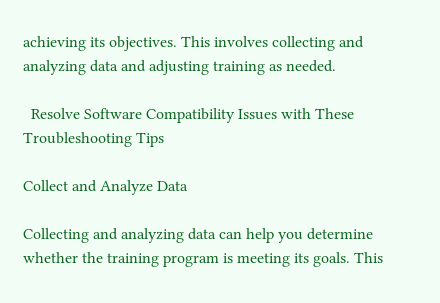achieving its objectives. This involves collecting and analyzing data and adjusting training as needed.

  Resolve Software Compatibility Issues with These Troubleshooting Tips

Collect and Analyze Data

Collecting and analyzing data can help you determine whether the training program is meeting its goals. This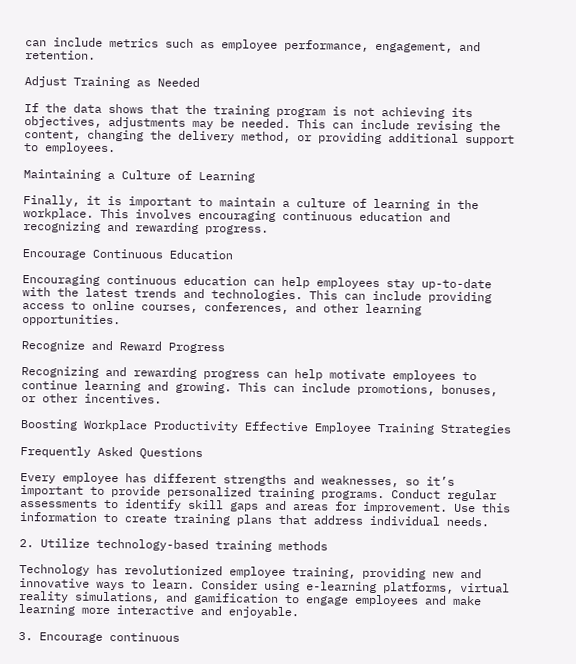can include metrics such as employee performance, engagement, and retention.

Adjust Training as Needed

If the data shows that the training program is not achieving its objectives, adjustments may be needed. This can include revising the content, changing the delivery method, or providing additional support to employees.

Maintaining a Culture of Learning

Finally, it is important to maintain a culture of learning in the workplace. This involves encouraging continuous education and recognizing and rewarding progress.

Encourage Continuous Education

Encouraging continuous education can help employees stay up-to-date with the latest trends and technologies. This can include providing access to online courses, conferences, and other learning opportunities.

Recognize and Reward Progress

Recognizing and rewarding progress can help motivate employees to continue learning and growing. This can include promotions, bonuses, or other incentives.

Boosting Workplace Productivity Effective Employee Training Strategies

Frequently Asked Questions

Every employee has different strengths and weaknesses, so it’s important to provide personalized training programs. Conduct regular assessments to identify skill gaps and areas for improvement. Use this information to create training plans that address individual needs.

2. Utilize technology-based training methods

Technology has revolutionized employee training, providing new and innovative ways to learn. Consider using e-learning platforms, virtual reality simulations, and gamification to engage employees and make learning more interactive and enjoyable.

3. Encourage continuous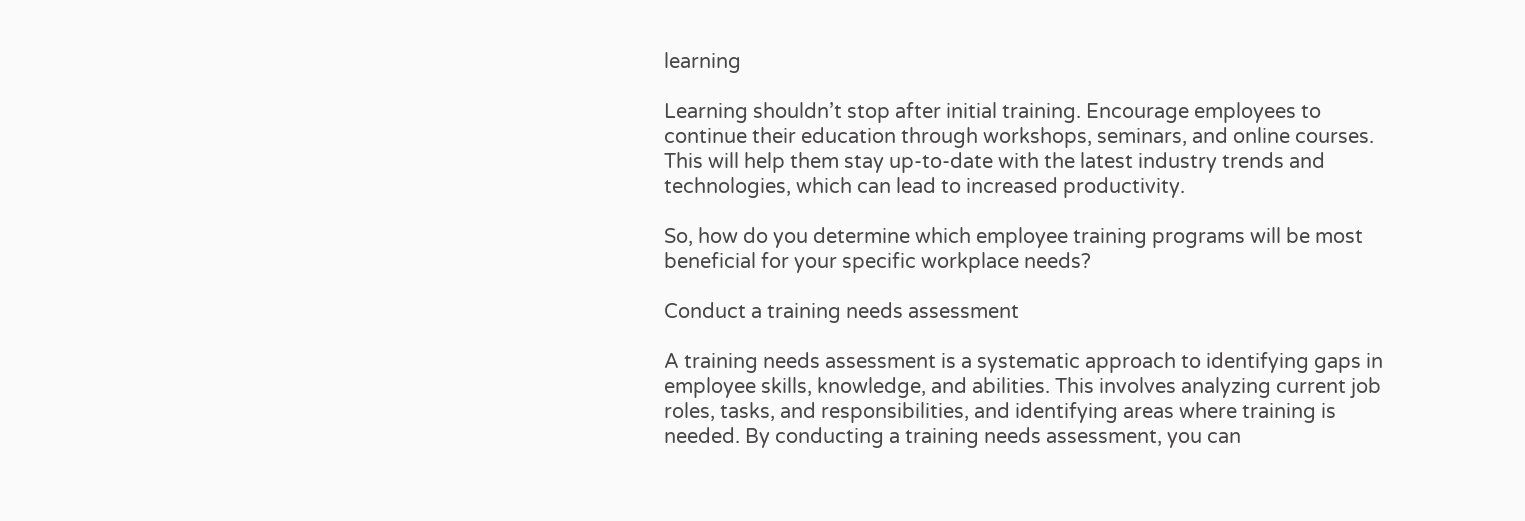learning

Learning shouldn’t stop after initial training. Encourage employees to continue their education through workshops, seminars, and online courses. This will help them stay up-to-date with the latest industry trends and technologies, which can lead to increased productivity.

So, how do you determine which employee training programs will be most beneficial for your specific workplace needs?

Conduct a training needs assessment

A training needs assessment is a systematic approach to identifying gaps in employee skills, knowledge, and abilities. This involves analyzing current job roles, tasks, and responsibilities, and identifying areas where training is needed. By conducting a training needs assessment, you can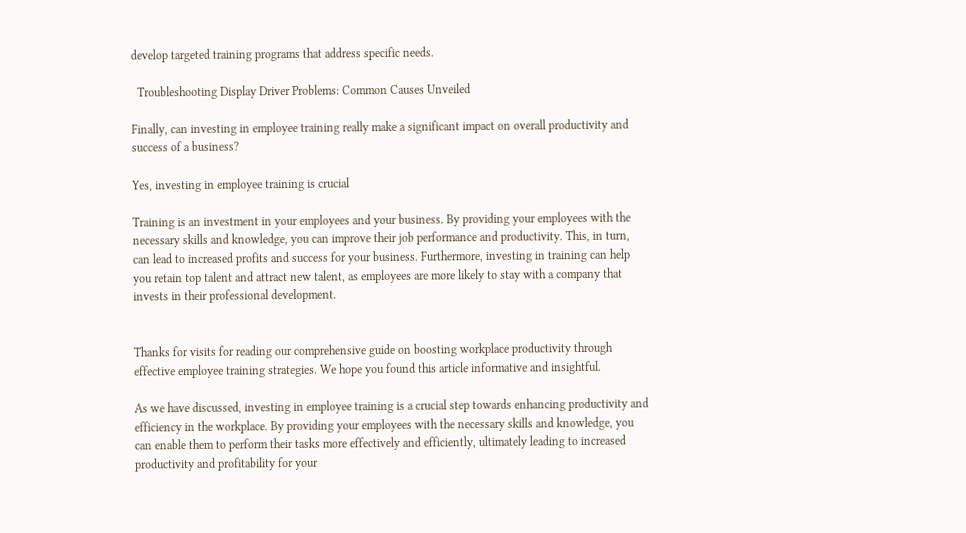develop targeted training programs that address specific needs.

  Troubleshooting Display Driver Problems: Common Causes Unveiled

Finally, can investing in employee training really make a significant impact on overall productivity and success of a business?

Yes, investing in employee training is crucial

Training is an investment in your employees and your business. By providing your employees with the necessary skills and knowledge, you can improve their job performance and productivity. This, in turn, can lead to increased profits and success for your business. Furthermore, investing in training can help you retain top talent and attract new talent, as employees are more likely to stay with a company that invests in their professional development.


Thanks for visits for reading our comprehensive guide on boosting workplace productivity through effective employee training strategies. We hope you found this article informative and insightful.

As we have discussed, investing in employee training is a crucial step towards enhancing productivity and efficiency in the workplace. By providing your employees with the necessary skills and knowledge, you can enable them to perform their tasks more effectively and efficiently, ultimately leading to increased productivity and profitability for your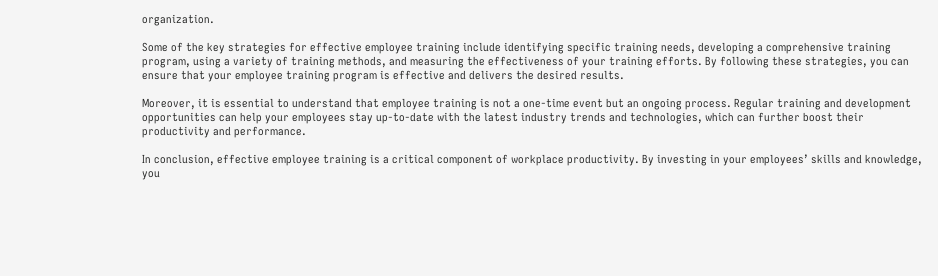organization.

Some of the key strategies for effective employee training include identifying specific training needs, developing a comprehensive training program, using a variety of training methods, and measuring the effectiveness of your training efforts. By following these strategies, you can ensure that your employee training program is effective and delivers the desired results.

Moreover, it is essential to understand that employee training is not a one-time event but an ongoing process. Regular training and development opportunities can help your employees stay up-to-date with the latest industry trends and technologies, which can further boost their productivity and performance.

In conclusion, effective employee training is a critical component of workplace productivity. By investing in your employees’ skills and knowledge, you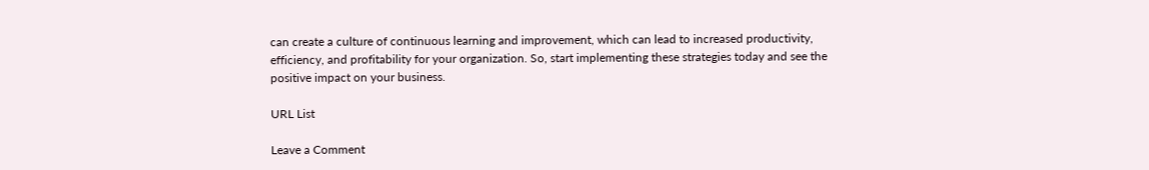can create a culture of continuous learning and improvement, which can lead to increased productivity, efficiency, and profitability for your organization. So, start implementing these strategies today and see the positive impact on your business.

URL List

Leave a Comment